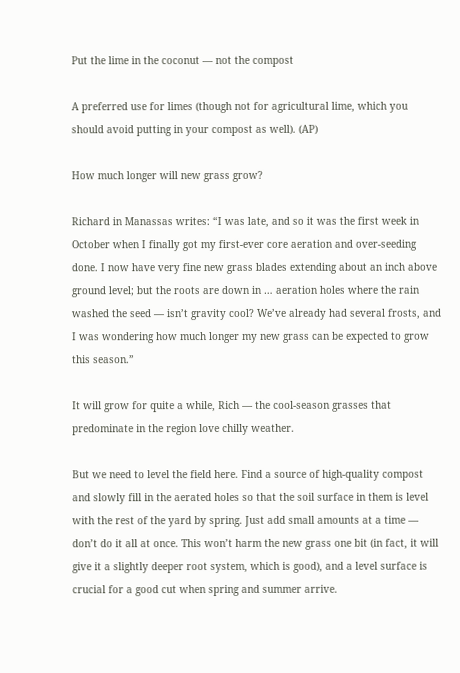Put the lime in the coconut — not the compost

A preferred use for limes (though not for agricultural lime, which you should avoid putting in your compost as well). (AP)

How much longer will new grass grow?

Richard in Manassas writes: “I was late, and so it was the first week in October when I finally got my first-ever core aeration and over-seeding done. I now have very fine new grass blades extending about an inch above ground level; but the roots are down in … aeration holes where the rain washed the seed — isn’t gravity cool? We’ve already had several frosts, and I was wondering how much longer my new grass can be expected to grow this season.”

It will grow for quite a while, Rich — the cool-season grasses that predominate in the region love chilly weather.

But we need to level the field here. Find a source of high-quality compost and slowly fill in the aerated holes so that the soil surface in them is level with the rest of the yard by spring. Just add small amounts at a time — don’t do it all at once. This won’t harm the new grass one bit (in fact, it will give it a slightly deeper root system, which is good), and a level surface is crucial for a good cut when spring and summer arrive.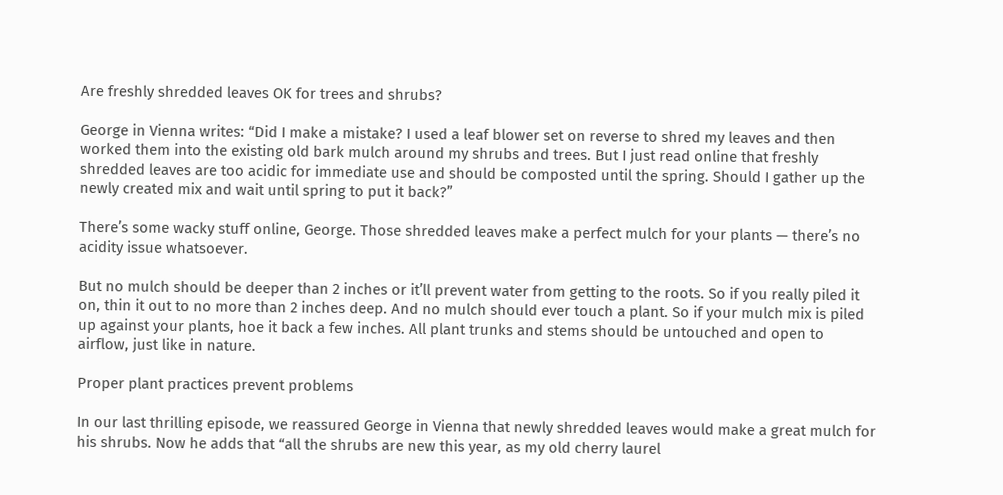Are freshly shredded leaves OK for trees and shrubs?

George in Vienna writes: “Did I make a mistake? I used a leaf blower set on reverse to shred my leaves and then worked them into the existing old bark mulch around my shrubs and trees. But I just read online that freshly shredded leaves are too acidic for immediate use and should be composted until the spring. Should I gather up the newly created mix and wait until spring to put it back?”

There’s some wacky stuff online, George. Those shredded leaves make a perfect mulch for your plants — there’s no acidity issue whatsoever.

But no mulch should be deeper than 2 inches or it’ll prevent water from getting to the roots. So if you really piled it on, thin it out to no more than 2 inches deep. And no mulch should ever touch a plant. So if your mulch mix is piled up against your plants, hoe it back a few inches. All plant trunks and stems should be untouched and open to airflow, just like in nature.

Proper plant practices prevent problems

In our last thrilling episode, we reassured George in Vienna that newly shredded leaves would make a great mulch for his shrubs. Now he adds that “all the shrubs are new this year, as my old cherry laurel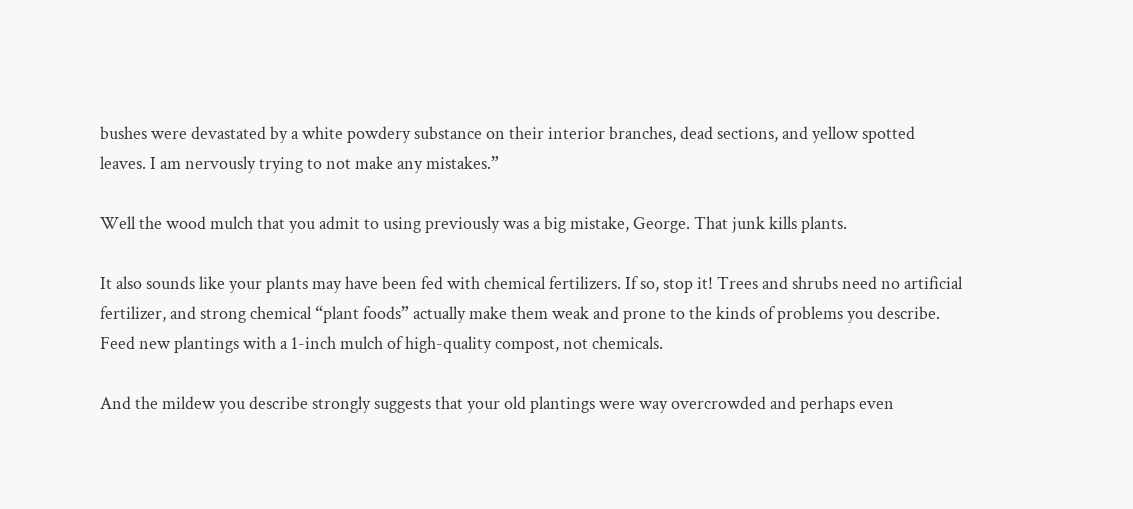bushes were devastated by a white powdery substance on their interior branches, dead sections, and yellow spotted leaves. I am nervously trying to not make any mistakes.”

Well the wood mulch that you admit to using previously was a big mistake, George. That junk kills plants.

It also sounds like your plants may have been fed with chemical fertilizers. If so, stop it! Trees and shrubs need no artificial fertilizer, and strong chemical “plant foods” actually make them weak and prone to the kinds of problems you describe. Feed new plantings with a 1-inch mulch of high-quality compost, not chemicals.

And the mildew you describe strongly suggests that your old plantings were way overcrowded and perhaps even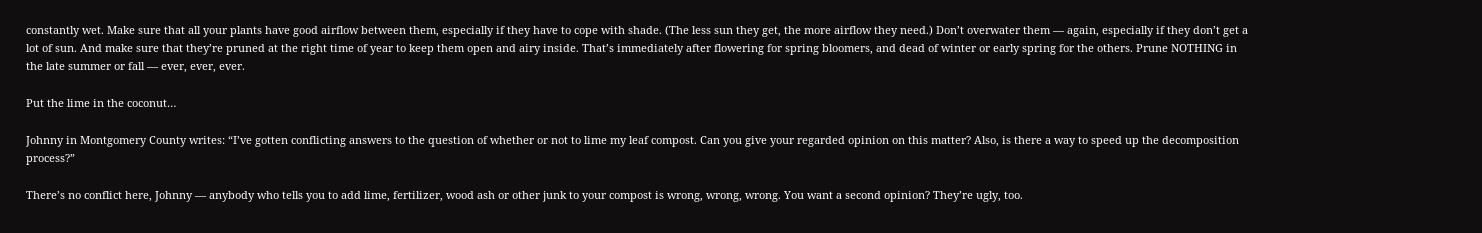constantly wet. Make sure that all your plants have good airflow between them, especially if they have to cope with shade. (The less sun they get, the more airflow they need.) Don’t overwater them — again, especially if they don’t get a lot of sun. And make sure that they’re pruned at the right time of year to keep them open and airy inside. That’s immediately after flowering for spring bloomers, and dead of winter or early spring for the others. Prune NOTHING in the late summer or fall — ever, ever, ever.

Put the lime in the coconut…

Johnny in Montgomery County writes: “I’ve gotten conflicting answers to the question of whether or not to lime my leaf compost. Can you give your regarded opinion on this matter? Also, is there a way to speed up the decomposition process?”

There’s no conflict here, Johnny — anybody who tells you to add lime, fertilizer, wood ash or other junk to your compost is wrong, wrong, wrong. You want a second opinion? They’re ugly, too.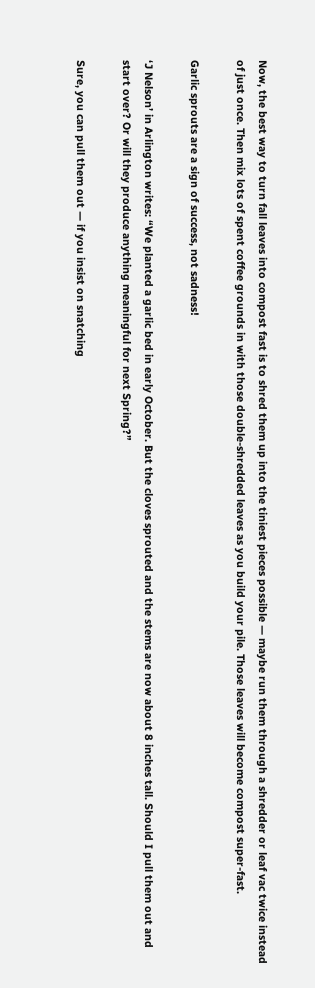Now, the best way to turn fall leaves into compost fast is to shred them up into the tiniest pieces possible — maybe run them through a shredder or leaf vac twice instead of just once. Then mix lots of spent coffee grounds in with those double-shredded leaves as you build your pile. Those leaves will become compost super-fast.

Garlic sprouts are a sign of success, not sadness!

‘J Nelson’ in Arlington writes: “We planted a garlic bed in early October. But the cloves sprouted and the stems are now about 8 inches tall. Should I pull them out and start over? Or will they produce anything meaningful for next Spring?”

Sure, you can pull them out — if you insist on snatching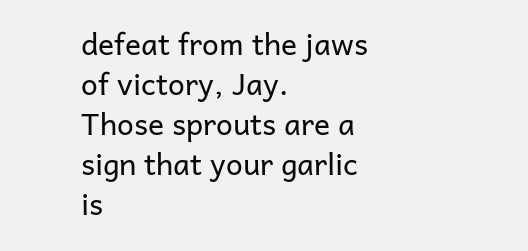defeat from the jaws of victory, Jay. Those sprouts are a sign that your garlic is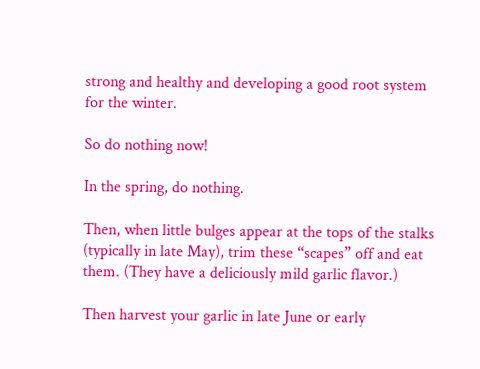strong and healthy and developing a good root system for the winter.

So do nothing now!

In the spring, do nothing.

Then, when little bulges appear at the tops of the stalks (typically in late May), trim these “scapes” off and eat them. (They have a deliciously mild garlic flavor.)

Then harvest your garlic in late June or early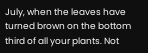July, when the leaves have turned brown on the bottom third of all your plants. Not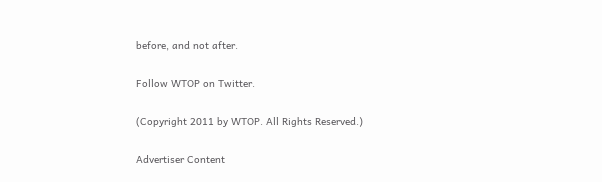before, and not after.

Follow WTOP on Twitter.

(Copyright 2011 by WTOP. All Rights Reserved.)

Advertiser Content